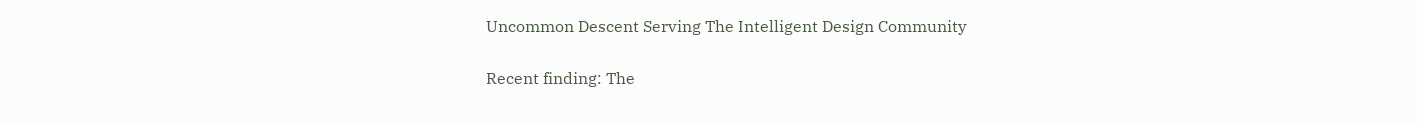Uncommon Descent Serving The Intelligent Design Community


Recent finding: The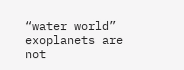“water world” exoplanets are not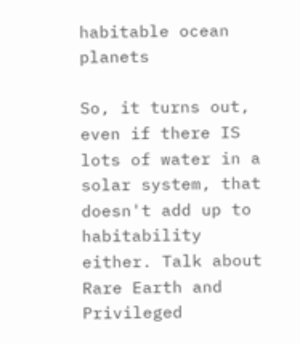habitable ocean planets

So, it turns out, even if there IS lots of water in a solar system, that doesn't add up to habitability either. Talk about Rare Earth and Privileged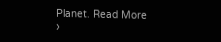Planet. Read More ›